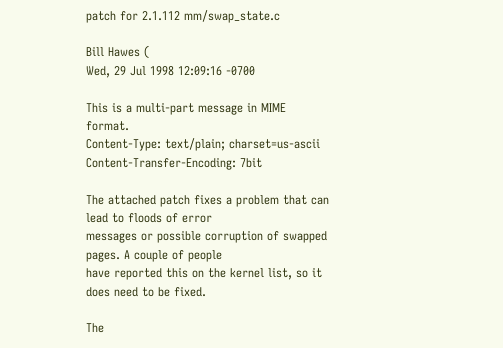patch for 2.1.112 mm/swap_state.c

Bill Hawes (
Wed, 29 Jul 1998 12:09:16 -0700

This is a multi-part message in MIME format.
Content-Type: text/plain; charset=us-ascii
Content-Transfer-Encoding: 7bit

The attached patch fixes a problem that can lead to floods of error
messages or possible corruption of swapped pages. A couple of people
have reported this on the kernel list, so it does need to be fixed.

The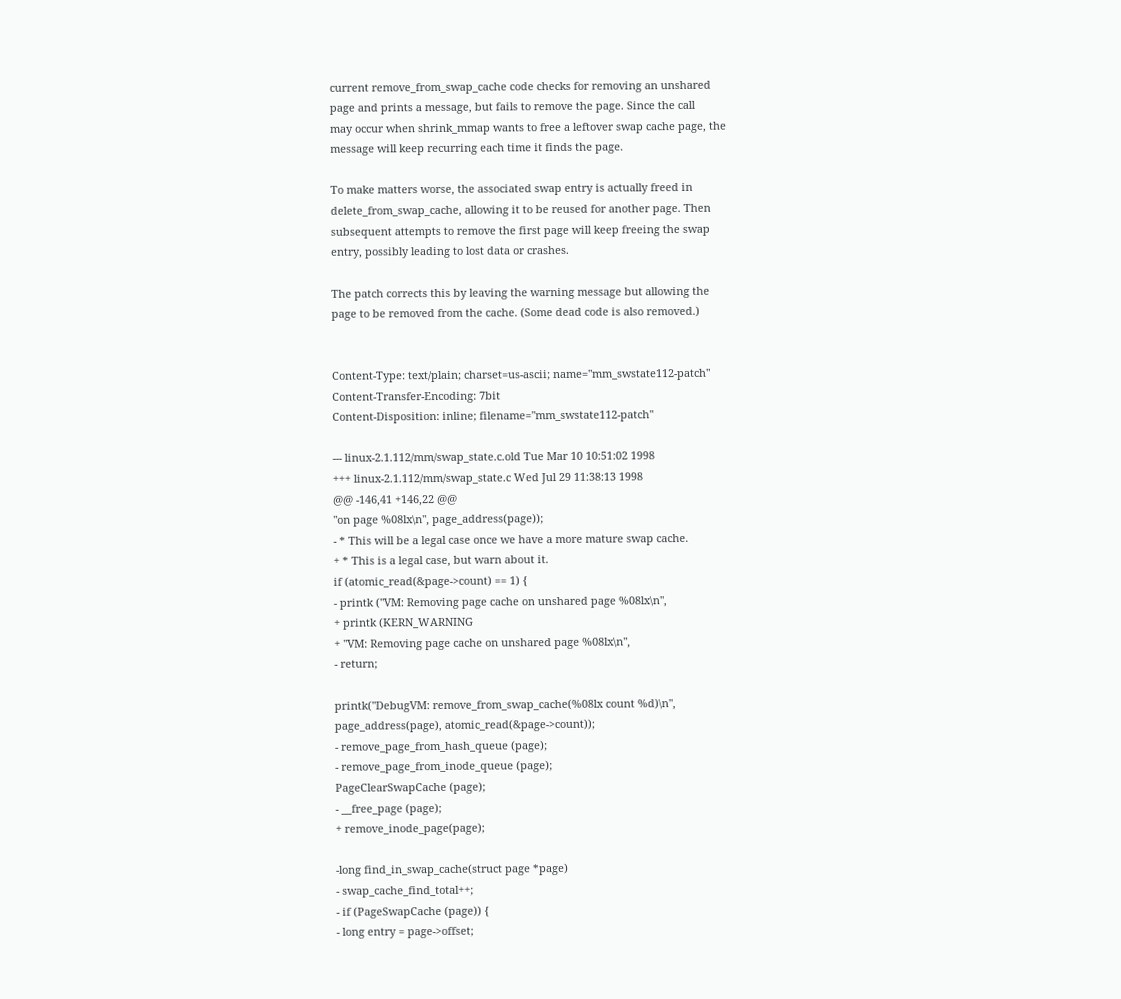current remove_from_swap_cache code checks for removing an unshared
page and prints a message, but fails to remove the page. Since the call
may occur when shrink_mmap wants to free a leftover swap cache page, the
message will keep recurring each time it finds the page.

To make matters worse, the associated swap entry is actually freed in
delete_from_swap_cache, allowing it to be reused for another page. Then
subsequent attempts to remove the first page will keep freeing the swap
entry, possibly leading to lost data or crashes.

The patch corrects this by leaving the warning message but allowing the
page to be removed from the cache. (Some dead code is also removed.)


Content-Type: text/plain; charset=us-ascii; name="mm_swstate112-patch"
Content-Transfer-Encoding: 7bit
Content-Disposition: inline; filename="mm_swstate112-patch"

--- linux-2.1.112/mm/swap_state.c.old Tue Mar 10 10:51:02 1998
+++ linux-2.1.112/mm/swap_state.c Wed Jul 29 11:38:13 1998
@@ -146,41 +146,22 @@
"on page %08lx\n", page_address(page));
- * This will be a legal case once we have a more mature swap cache.
+ * This is a legal case, but warn about it.
if (atomic_read(&page->count) == 1) {
- printk ("VM: Removing page cache on unshared page %08lx\n",
+ printk (KERN_WARNING
+ "VM: Removing page cache on unshared page %08lx\n",
- return;

printk("DebugVM: remove_from_swap_cache(%08lx count %d)\n",
page_address(page), atomic_read(&page->count));
- remove_page_from_hash_queue (page);
- remove_page_from_inode_queue (page);
PageClearSwapCache (page);
- __free_page (page);
+ remove_inode_page(page);

-long find_in_swap_cache(struct page *page)
- swap_cache_find_total++;
- if (PageSwapCache (page)) {
- long entry = page->offset;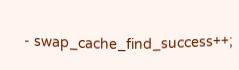- swap_cache_find_success++;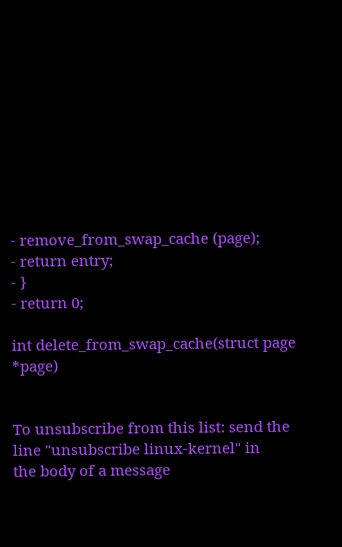- remove_from_swap_cache (page);
- return entry;
- }
- return 0;

int delete_from_swap_cache(struct page *page)


To unsubscribe from this list: send the line "unsubscribe linux-kernel" in
the body of a message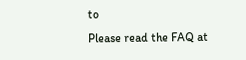to
Please read the FAQ at